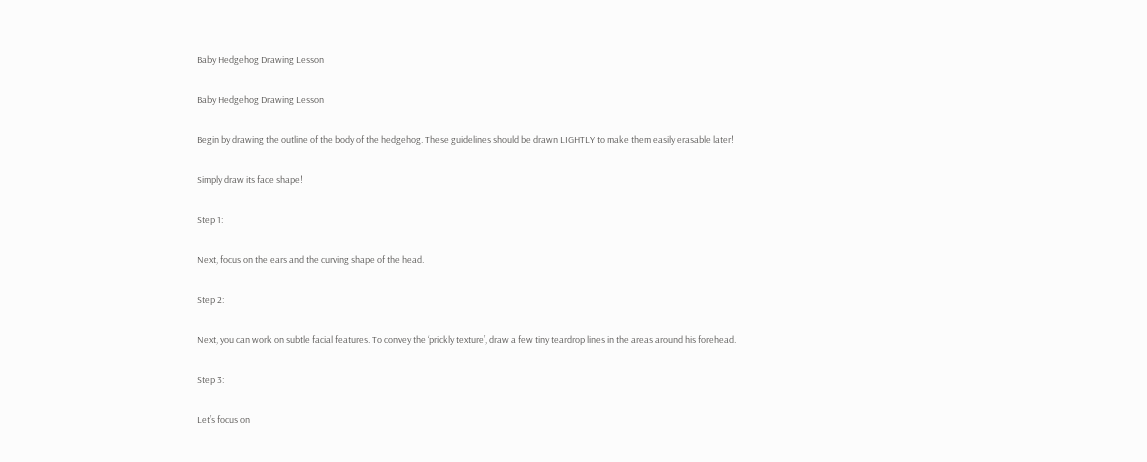Baby Hedgehog Drawing Lesson

Baby Hedgehog Drawing Lesson

Begin by drawing the outline of the body of the hedgehog. These guidelines should be drawn LIGHTLY to make them easily erasable later!

Simply draw its face shape!

Step 1:

Next, focus on the ears and the curving shape of the head.

Step 2:

Next, you can work on subtle facial features. To convey the ‘prickly texture’, draw a few tiny teardrop lines in the areas around his forehead.

Step 3:

Let’s focus on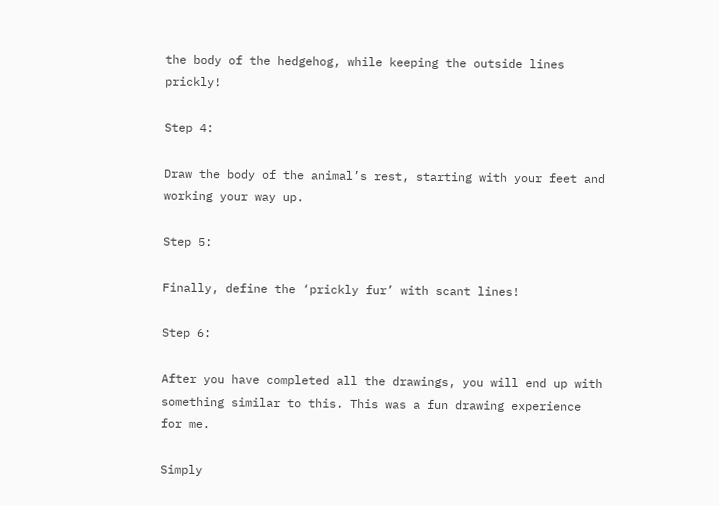the body of the hedgehog, while keeping the outside lines prickly!

Step 4:

Draw the body of the animal’s rest, starting with your feet and working your way up.

Step 5:

Finally, define the ‘prickly fur’ with scant lines!

Step 6:

After you have completed all the drawings, you will end up with something similar to this. This was a fun drawing experience for me.

Simply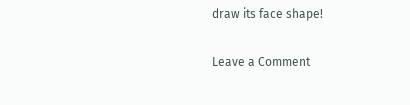draw its face shape!

Leave a Comment